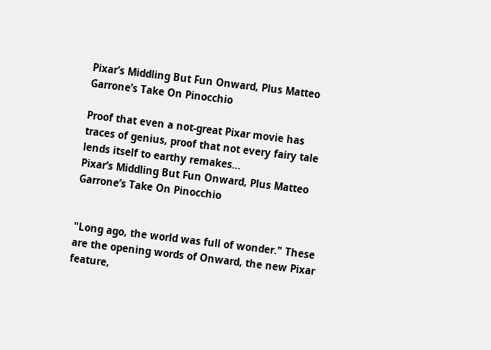Pixar’s Middling But Fun Onward, Plus Matteo Garrone’s Take On Pinocchio

Proof that even a not-great Pixar movie has traces of genius, proof that not every fairy tale lends itself to earthy remakes...
Pixar’s Middling But Fun Onward, Plus Matteo Garrone’s Take On Pinocchio


"Long ago, the world was full of wonder." These are the opening words of Onward, the new Pixar feature,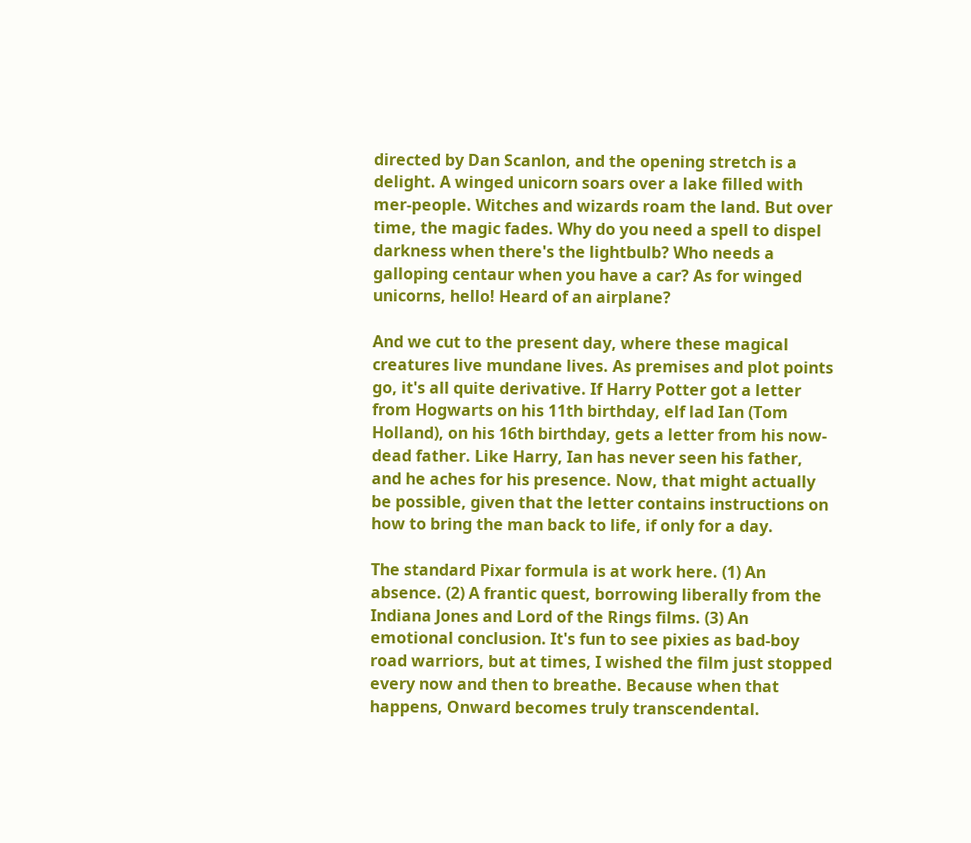directed by Dan Scanlon, and the opening stretch is a delight. A winged unicorn soars over a lake filled with mer-people. Witches and wizards roam the land. But over time, the magic fades. Why do you need a spell to dispel darkness when there's the lightbulb? Who needs a galloping centaur when you have a car? As for winged unicorns, hello! Heard of an airplane?

And we cut to the present day, where these magical creatures live mundane lives. As premises and plot points go, it's all quite derivative. If Harry Potter got a letter from Hogwarts on his 11th birthday, elf lad Ian (Tom Holland), on his 16th birthday, gets a letter from his now-dead father. Like Harry, Ian has never seen his father, and he aches for his presence. Now, that might actually be possible, given that the letter contains instructions on how to bring the man back to life, if only for a day.

The standard Pixar formula is at work here. (1) An absence. (2) A frantic quest, borrowing liberally from the Indiana Jones and Lord of the Rings films. (3) An emotional conclusion. It's fun to see pixies as bad-boy road warriors, but at times, I wished the film just stopped every now and then to breathe. Because when that happens, Onward becomes truly transcendental.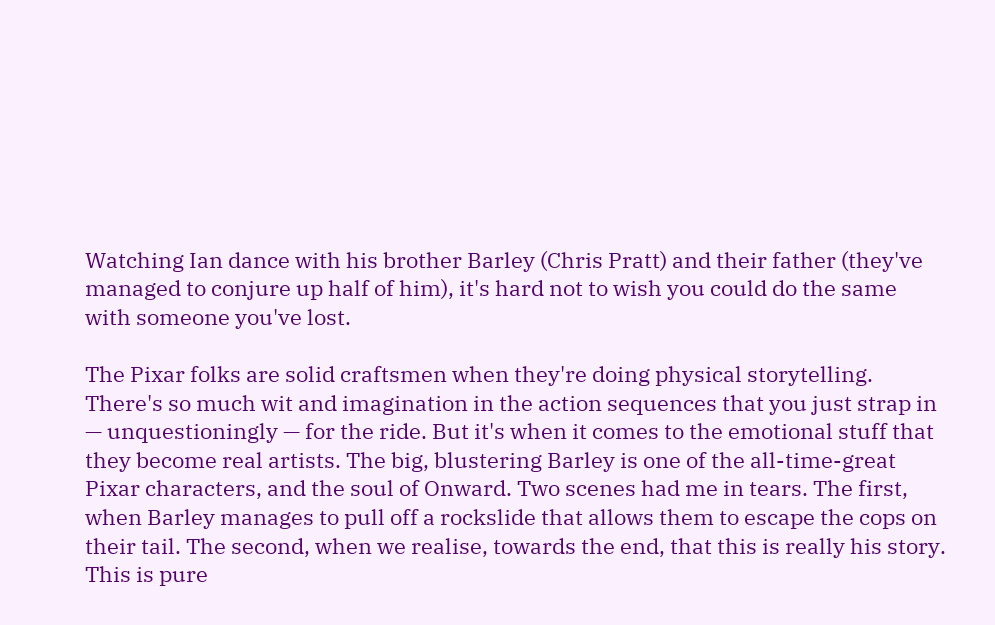Watching Ian dance with his brother Barley (Chris Pratt) and their father (they've managed to conjure up half of him), it's hard not to wish you could do the same with someone you've lost.

The Pixar folks are solid craftsmen when they're doing physical storytelling. There's so much wit and imagination in the action sequences that you just strap in — unquestioningly — for the ride. But it's when it comes to the emotional stuff that they become real artists. The big, blustering Barley is one of the all-time-great Pixar characters, and the soul of Onward. Two scenes had me in tears. The first, when Barley manages to pull off a rockslide that allows them to escape the cops on their tail. The second, when we realise, towards the end, that this is really his story. This is pure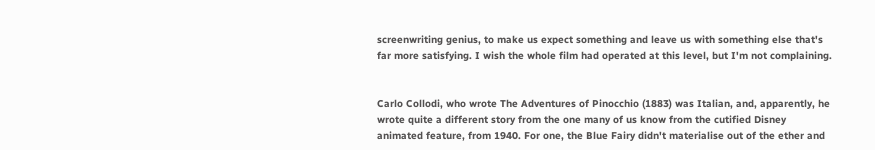screenwriting genius, to make us expect something and leave us with something else that's far more satisfying. I wish the whole film had operated at this level, but I'm not complaining.


Carlo Collodi, who wrote The Adventures of Pinocchio (1883) was Italian, and, apparently, he wrote quite a different story from the one many of us know from the cutified Disney animated feature, from 1940. For one, the Blue Fairy didn't materialise out of the ether and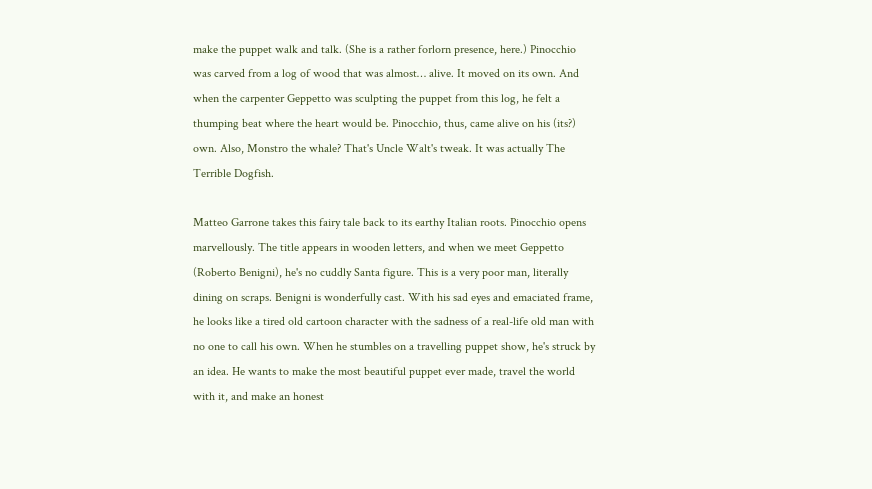make the puppet walk and talk. (She is a rather forlorn presence, here.) Pinocchio was carved from a log of wood that was almost… alive. It moved on its own. And when the carpenter Geppetto was sculpting the puppet from this log, he felt a thumping beat where the heart would be. Pinocchio, thus, came alive on his (its?) own. Also, Monstro the whale? That's Uncle Walt's tweak. It was actually The Terrible Dogfish.

Matteo Garrone takes this fairy tale back to its earthy Italian roots. Pinocchio opens marvellously. The title appears in wooden letters, and when we meet Geppetto (Roberto Benigni), he's no cuddly Santa figure. This is a very poor man, literally dining on scraps. Benigni is wonderfully cast. With his sad eyes and emaciated frame, he looks like a tired old cartoon character with the sadness of a real-life old man with no one to call his own. When he stumbles on a travelling puppet show, he's struck by an idea. He wants to make the most beautiful puppet ever made, travel the world with it, and make an honest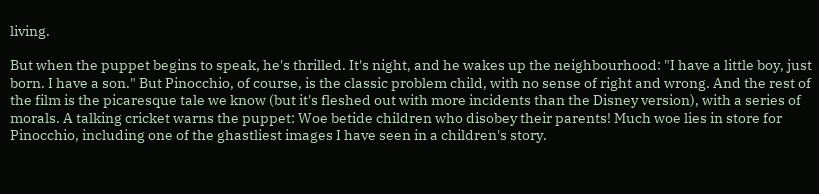living.

But when the puppet begins to speak, he's thrilled. It's night, and he wakes up the neighbourhood: "I have a little boy, just born. I have a son." But Pinocchio, of course, is the classic problem child, with no sense of right and wrong. And the rest of the film is the picaresque tale we know (but it's fleshed out with more incidents than the Disney version), with a series of morals. A talking cricket warns the puppet: Woe betide children who disobey their parents! Much woe lies in store for Pinocchio, including one of the ghastliest images I have seen in a children's story.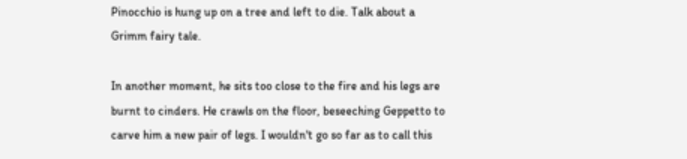Pinocchio is hung up on a tree and left to die. Talk about a Grimm fairy tale.

In another moment, he sits too close to the fire and his legs are burnt to cinders. He crawls on the floor, beseeching Geppetto to carve him a new pair of legs. I wouldn't go so far as to call this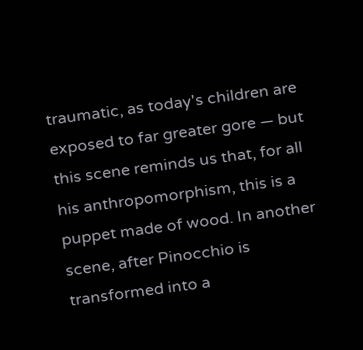traumatic, as today's children are exposed to far greater gore — but this scene reminds us that, for all his anthropomorphism, this is a puppet made of wood. In another scene, after Pinocchio is transformed into a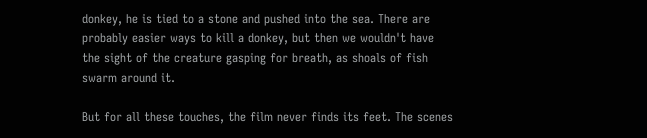donkey, he is tied to a stone and pushed into the sea. There are probably easier ways to kill a donkey, but then we wouldn't have the sight of the creature gasping for breath, as shoals of fish swarm around it.

But for all these touches, the film never finds its feet. The scenes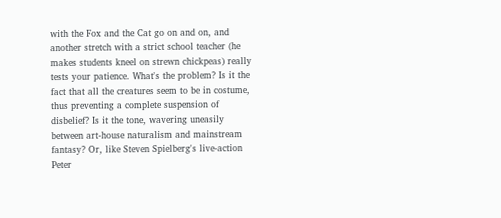with the Fox and the Cat go on and on, and another stretch with a strict school teacher (he makes students kneel on strewn chickpeas) really tests your patience. What's the problem? Is it the fact that all the creatures seem to be in costume, thus preventing a complete suspension of disbelief? Is it the tone, wavering uneasily between art-house naturalism and mainstream fantasy? Or, like Steven Spielberg's live-action Peter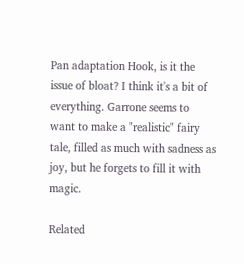Pan adaptation Hook, is it the issue of bloat? I think it's a bit of everything. Garrone seems to want to make a "realistic" fairy tale, filled as much with sadness as joy, but he forgets to fill it with magic.

Related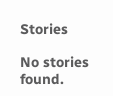Stories

No stories found.